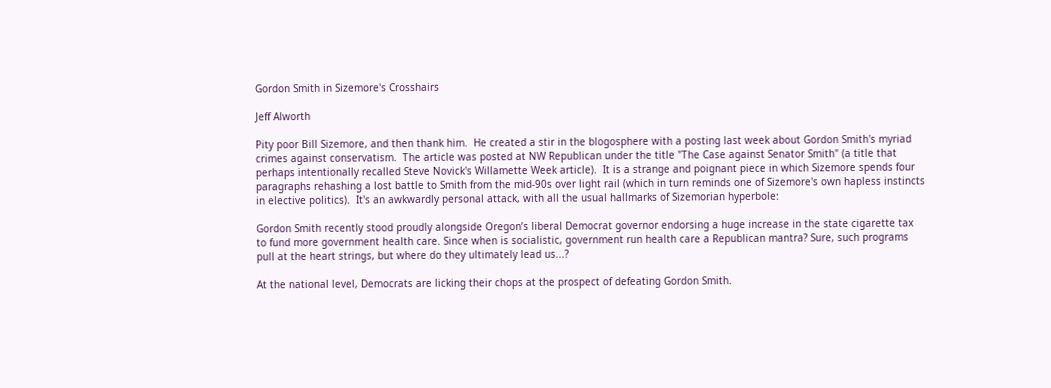Gordon Smith in Sizemore's Crosshairs

Jeff Alworth

Pity poor Bill Sizemore, and then thank him.  He created a stir in the blogosphere with a posting last week about Gordon Smith's myriad crimes against conservatism.  The article was posted at NW Republican under the title "The Case against Senator Smith" (a title that perhaps intentionally recalled Steve Novick's Willamette Week article).  It is a strange and poignant piece in which Sizemore spends four paragraphs rehashing a lost battle to Smith from the mid-90s over light rail (which in turn reminds one of Sizemore's own hapless instincts in elective politics).  It's an awkwardly personal attack, with all the usual hallmarks of Sizemorian hyperbole:

Gordon Smith recently stood proudly alongside Oregon’s liberal Democrat governor endorsing a huge increase in the state cigarette tax to fund more government health care. Since when is socialistic, government run health care a Republican mantra? Sure, such programs pull at the heart strings, but where do they ultimately lead us...?

At the national level, Democrats are licking their chops at the prospect of defeating Gordon Smith.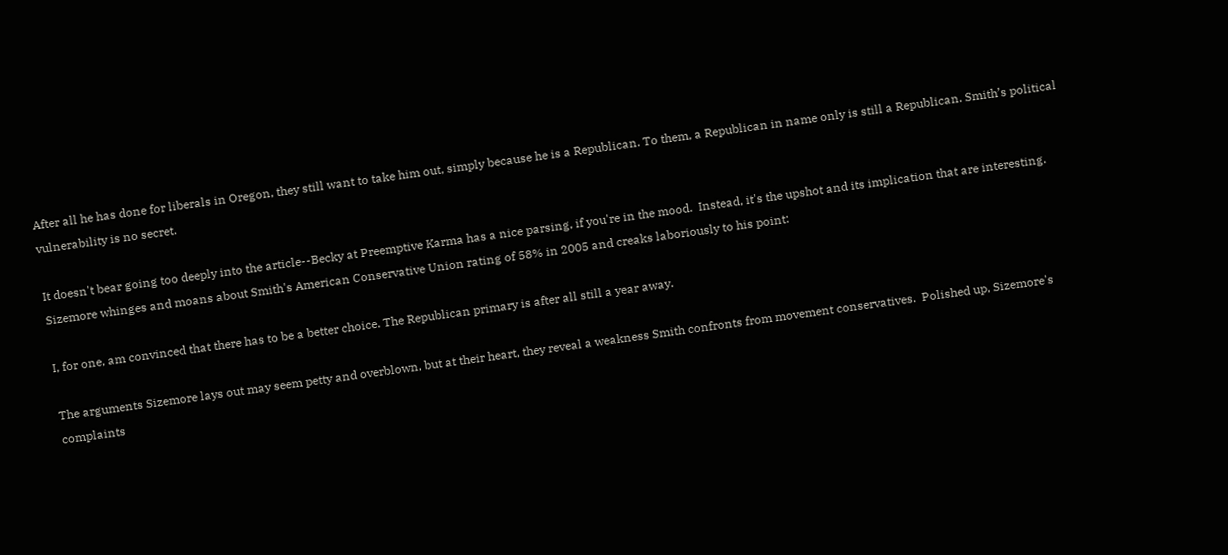After all he has done for liberals in Oregon, they still want to take him out, simply because he is a Republican. To them, a Republican in name only is still a Republican. Smith’s political vulnerability is no secret.

It doesn't bear going too deeply into the article--Becky at Preemptive Karma has a nice parsing, if you're in the mood.  Instead, it's the upshot and its implication that are interesting.  Sizemore whinges and moans about Smith's American Conservative Union rating of 58% in 2005 and creaks laboriously to his point:

I, for one, am convinced that there has to be a better choice. The Republican primary is after all still a year away.

The arguments Sizemore lays out may seem petty and overblown, but at their heart, they reveal a weakness Smith confronts from movement conservatives.  Polished up, Sizemore's complaints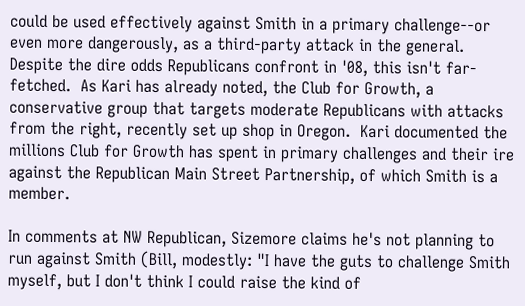could be used effectively against Smith in a primary challenge--or even more dangerously, as a third-party attack in the general.  Despite the dire odds Republicans confront in '08, this isn't far-fetched.  As Kari has already noted, the Club for Growth, a conservative group that targets moderate Republicans with attacks from the right, recently set up shop in Oregon.  Kari documented the millions Club for Growth has spent in primary challenges and their ire against the Republican Main Street Partnership, of which Smith is a member.

In comments at NW Republican, Sizemore claims he's not planning to run against Smith (Bill, modestly: "I have the guts to challenge Smith myself, but I don't think I could raise the kind of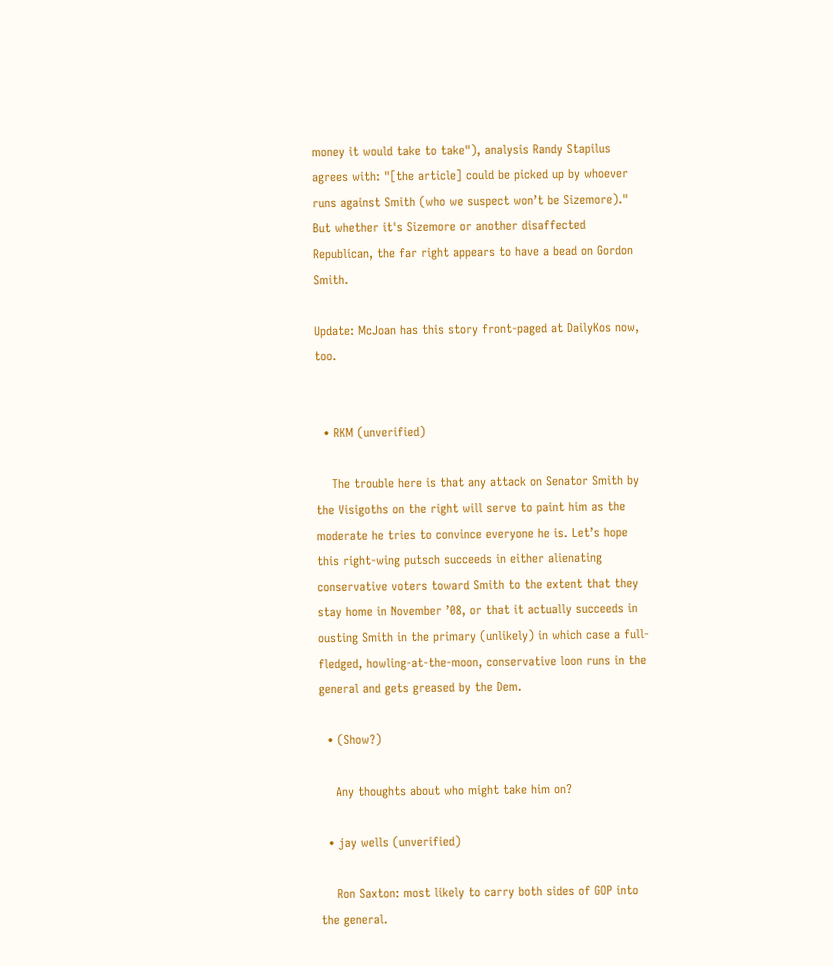money it would take to take"), analysis Randy Stapilus agrees with: "[the article] could be picked up by whoever runs against Smith (who we suspect won’t be Sizemore)."  But whether it's Sizemore or another disaffected Republican, the far right appears to have a bead on Gordon Smith.

Update: McJoan has this story front-paged at DailyKos now, too.


  • RKM (unverified)

    The trouble here is that any attack on Senator Smith by the Visigoths on the right will serve to paint him as the moderate he tries to convince everyone he is. Let’s hope this right-wing putsch succeeds in either alienating conservative voters toward Smith to the extent that they stay home in November ’08, or that it actually succeeds in ousting Smith in the primary (unlikely) in which case a full-fledged, howling-at-the-moon, conservative loon runs in the general and gets greased by the Dem.

  • (Show?)

    Any thoughts about who might take him on?

  • jay wells (unverified)

    Ron Saxton: most likely to carry both sides of GOP into the general.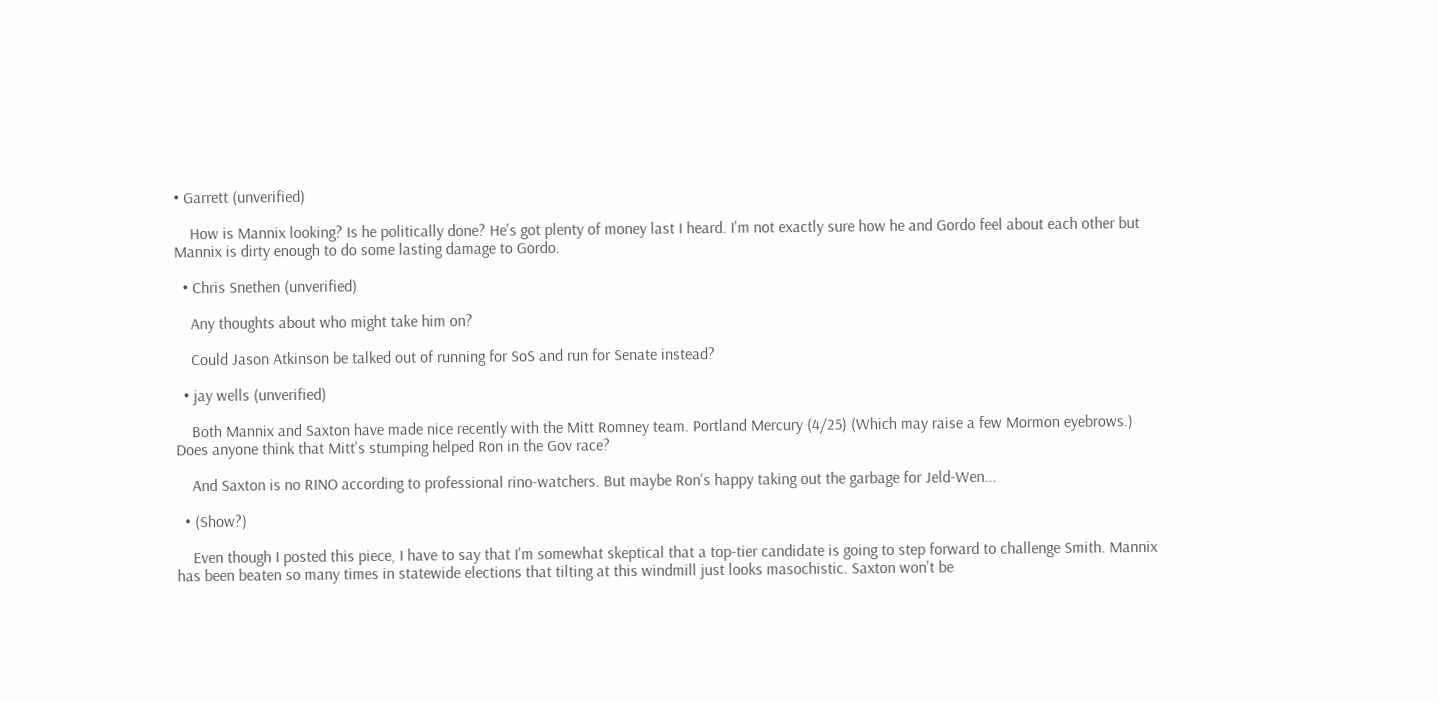• Garrett (unverified)

    How is Mannix looking? Is he politically done? He's got plenty of money last I heard. I'm not exactly sure how he and Gordo feel about each other but Mannix is dirty enough to do some lasting damage to Gordo.

  • Chris Snethen (unverified)

    Any thoughts about who might take him on?

    Could Jason Atkinson be talked out of running for SoS and run for Senate instead?

  • jay wells (unverified)

    Both Mannix and Saxton have made nice recently with the Mitt Romney team. Portland Mercury (4/25) (Which may raise a few Mormon eyebrows.) Does anyone think that Mitt's stumping helped Ron in the Gov race?

    And Saxton is no RINO according to professional rino-watchers. But maybe Ron's happy taking out the garbage for Jeld-Wen...

  • (Show?)

    Even though I posted this piece, I have to say that I'm somewhat skeptical that a top-tier candidate is going to step forward to challenge Smith. Mannix has been beaten so many times in statewide elections that tilting at this windmill just looks masochistic. Saxton won't be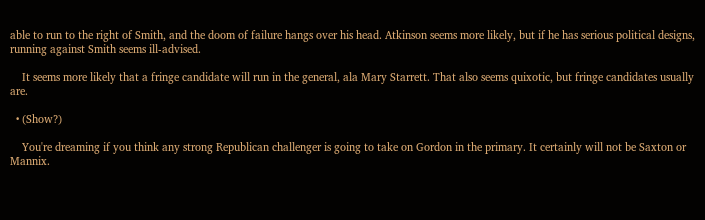able to run to the right of Smith, and the doom of failure hangs over his head. Atkinson seems more likely, but if he has serious political designs, running against Smith seems ill-advised.

    It seems more likely that a fringe candidate will run in the general, ala Mary Starrett. That also seems quixotic, but fringe candidates usually are.

  • (Show?)

    You're dreaming if you think any strong Republican challenger is going to take on Gordon in the primary. It certainly will not be Saxton or Mannix.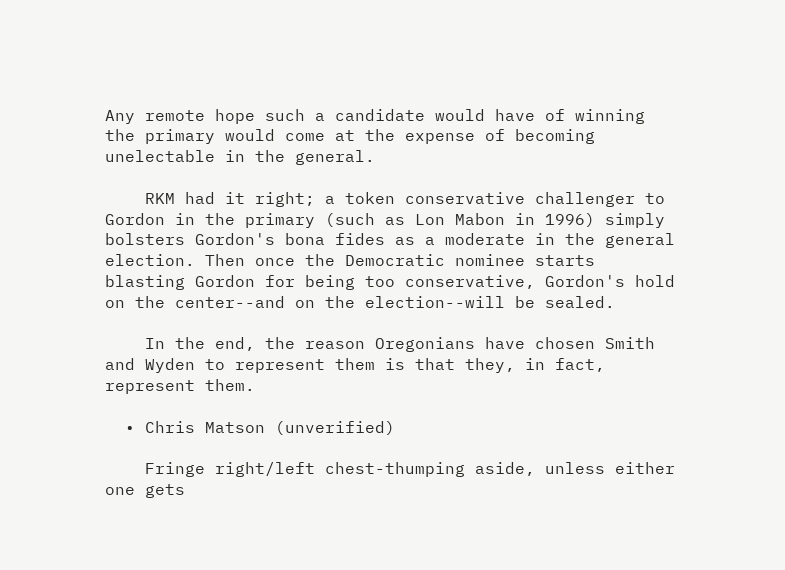Any remote hope such a candidate would have of winning the primary would come at the expense of becoming unelectable in the general.

    RKM had it right; a token conservative challenger to Gordon in the primary (such as Lon Mabon in 1996) simply bolsters Gordon's bona fides as a moderate in the general election. Then once the Democratic nominee starts blasting Gordon for being too conservative, Gordon's hold on the center--and on the election--will be sealed.

    In the end, the reason Oregonians have chosen Smith and Wyden to represent them is that they, in fact, represent them.

  • Chris Matson (unverified)

    Fringe right/left chest-thumping aside, unless either one gets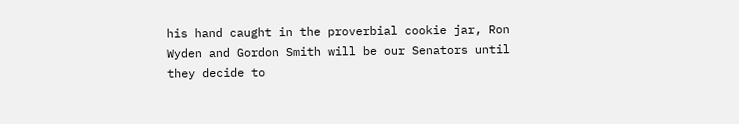his hand caught in the proverbial cookie jar, Ron Wyden and Gordon Smith will be our Senators until they decide to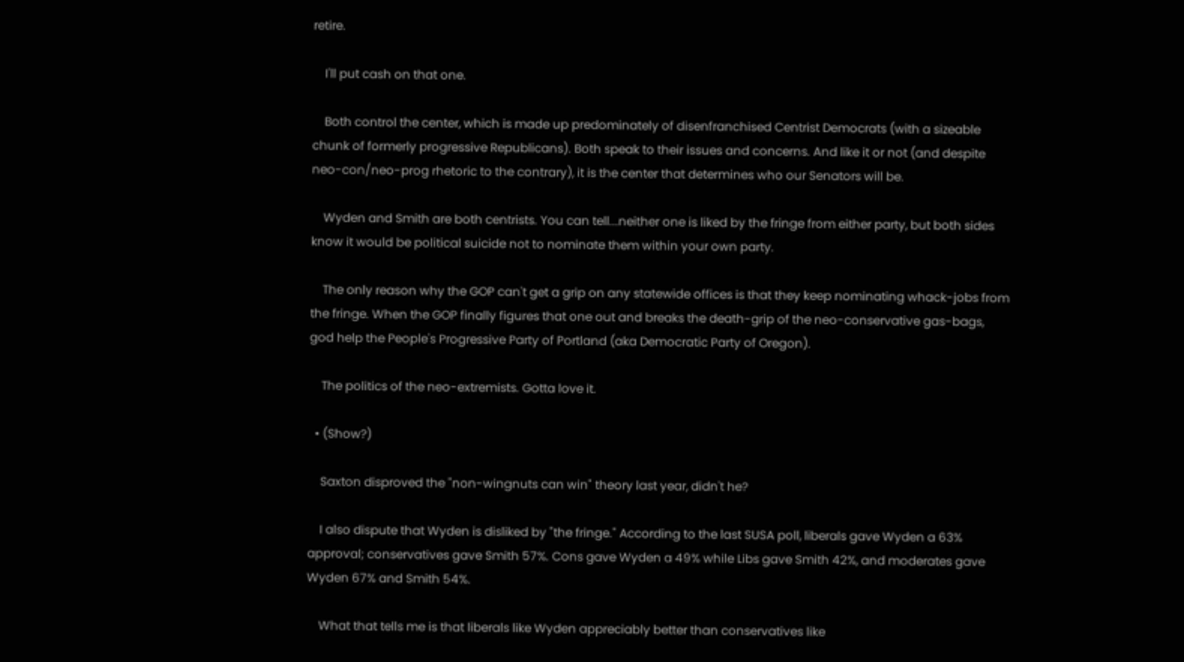retire.

    I'll put cash on that one.

    Both control the center, which is made up predominately of disenfranchised Centrist Democrats (with a sizeable chunk of formerly progressive Republicans). Both speak to their issues and concerns. And like it or not (and despite neo-con/neo-prog rhetoric to the contrary), it is the center that determines who our Senators will be.

    Wyden and Smith are both centrists. You can tell...neither one is liked by the fringe from either party, but both sides know it would be political suicide not to nominate them within your own party.

    The only reason why the GOP can't get a grip on any statewide offices is that they keep nominating whack-jobs from the fringe. When the GOP finally figures that one out and breaks the death-grip of the neo-conservative gas-bags, god help the People's Progressive Party of Portland (aka Democratic Party of Oregon).

    The politics of the neo-extremists. Gotta love it.

  • (Show?)

    Saxton disproved the "non-wingnuts can win" theory last year, didn't he?

    I also dispute that Wyden is disliked by "the fringe." According to the last SUSA poll, liberals gave Wyden a 63% approval; conservatives gave Smith 57%. Cons gave Wyden a 49% while Libs gave Smith 42%, and moderates gave Wyden 67% and Smith 54%.

    What that tells me is that liberals like Wyden appreciably better than conservatives like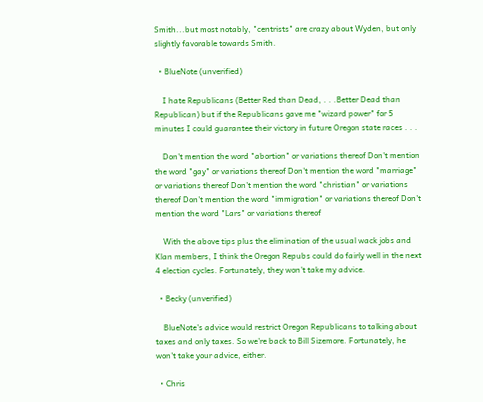Smith...but most notably, "centrists" are crazy about Wyden, but only slightly favorable towards Smith.

  • BlueNote (unverified)

    I hate Republicans (Better Red than Dead, . . .Better Dead than Republican) but if the Republicans gave me "wizard power" for 5 minutes I could guarantee their victory in future Oregon state races . . .

    Don't mention the word "abortion" or variations thereof Don't mention the word "gay" or variations thereof Don't mention the word "marriage" or variations thereof Don't mention the word "christian" or variations thereof Don't mention the word "immigration" or variations thereof Don't mention the word "Lars" or variations thereof

    With the above tips plus the elimination of the usual wack jobs and Klan members, I think the Oregon Repubs could do fairly well in the next 4 election cycles. Fortunately, they won't take my advice.

  • Becky (unverified)

    BlueNote's advice would restrict Oregon Republicans to talking about taxes and only taxes. So we're back to Bill Sizemore. Fortunately, he won't take your advice, either.

  • Chris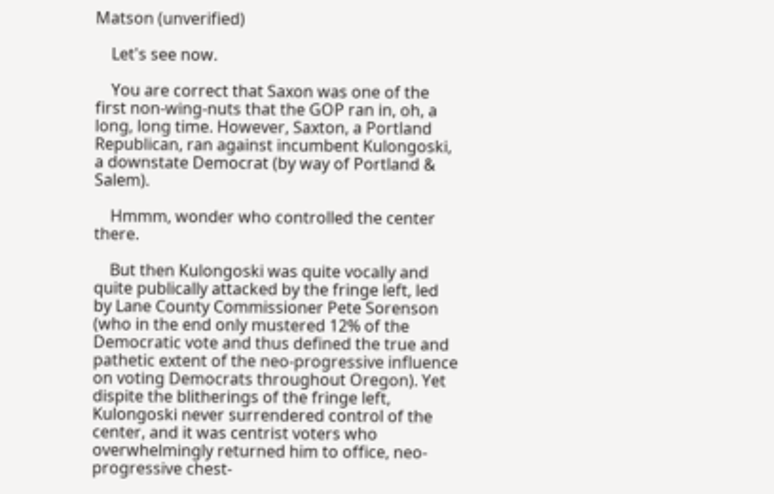Matson (unverified)

    Let's see now.

    You are correct that Saxon was one of the first non-wing-nuts that the GOP ran in, oh, a long, long time. However, Saxton, a Portland Republican, ran against incumbent Kulongoski, a downstate Democrat (by way of Portland & Salem).

    Hmmm, wonder who controlled the center there.

    But then Kulongoski was quite vocally and quite publically attacked by the fringe left, led by Lane County Commissioner Pete Sorenson (who in the end only mustered 12% of the Democratic vote and thus defined the true and pathetic extent of the neo-progressive influence on voting Democrats throughout Oregon). Yet dispite the blitherings of the fringe left, Kulongoski never surrendered control of the center, and it was centrist voters who overwhelmingly returned him to office, neo-progressive chest-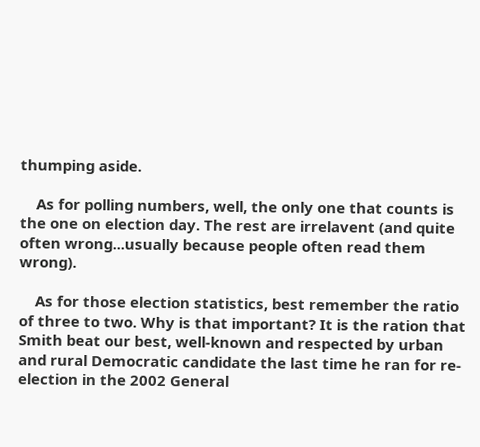thumping aside.

    As for polling numbers, well, the only one that counts is the one on election day. The rest are irrelavent (and quite often wrong...usually because people often read them wrong).

    As for those election statistics, best remember the ratio of three to two. Why is that important? It is the ration that Smith beat our best, well-known and respected by urban and rural Democratic candidate the last time he ran for re-election in the 2002 General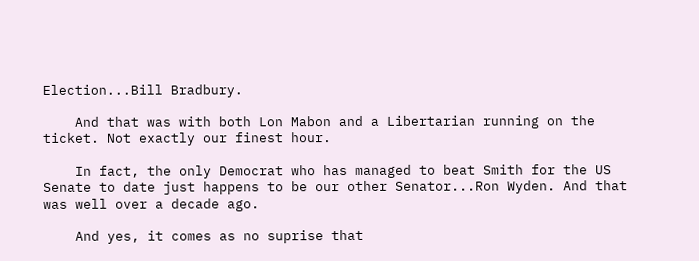Election...Bill Bradbury.

    And that was with both Lon Mabon and a Libertarian running on the ticket. Not exactly our finest hour.

    In fact, the only Democrat who has managed to beat Smith for the US Senate to date just happens to be our other Senator...Ron Wyden. And that was well over a decade ago.

    And yes, it comes as no suprise that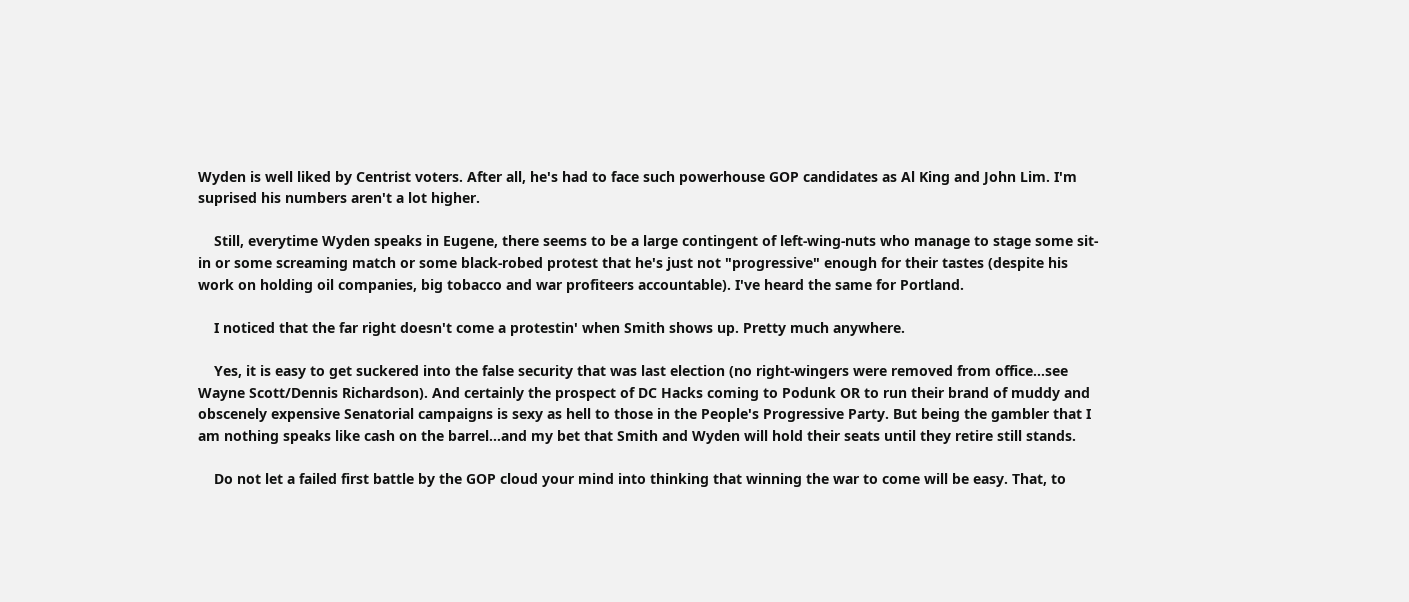Wyden is well liked by Centrist voters. After all, he's had to face such powerhouse GOP candidates as Al King and John Lim. I'm suprised his numbers aren't a lot higher.

    Still, everytime Wyden speaks in Eugene, there seems to be a large contingent of left-wing-nuts who manage to stage some sit-in or some screaming match or some black-robed protest that he's just not "progressive" enough for their tastes (despite his work on holding oil companies, big tobacco and war profiteers accountable). I've heard the same for Portland.

    I noticed that the far right doesn't come a protestin' when Smith shows up. Pretty much anywhere.

    Yes, it is easy to get suckered into the false security that was last election (no right-wingers were removed from office...see Wayne Scott/Dennis Richardson). And certainly the prospect of DC Hacks coming to Podunk OR to run their brand of muddy and obscenely expensive Senatorial campaigns is sexy as hell to those in the People's Progressive Party. But being the gambler that I am nothing speaks like cash on the barrel...and my bet that Smith and Wyden will hold their seats until they retire still stands.

    Do not let a failed first battle by the GOP cloud your mind into thinking that winning the war to come will be easy. That, to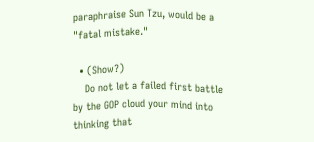paraphraise Sun Tzu, would be a "fatal mistake."

  • (Show?)
    Do not let a failed first battle by the GOP cloud your mind into thinking that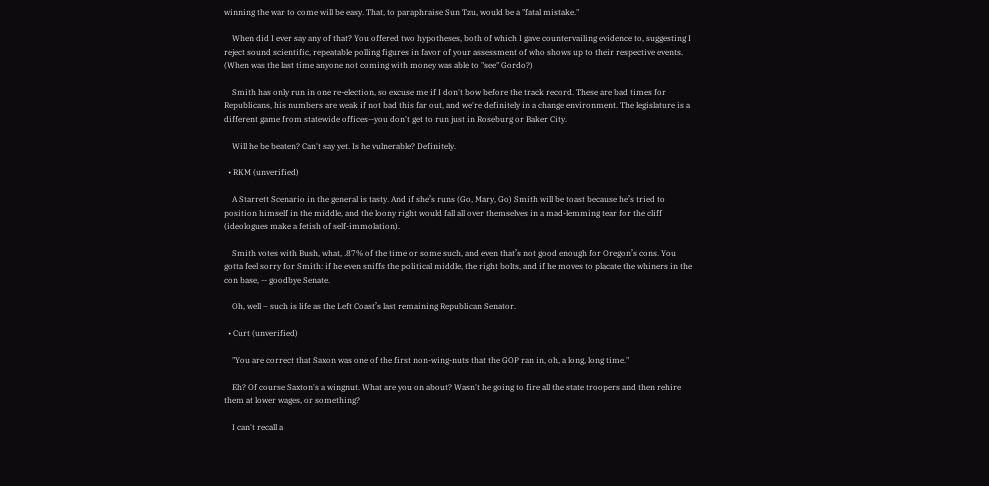winning the war to come will be easy. That, to paraphraise Sun Tzu, would be a "fatal mistake."

    When did I ever say any of that? You offered two hypotheses, both of which I gave countervailing evidence to, suggesting I reject sound scientific, repeatable polling figures in favor of your assessment of who shows up to their respective events. (When was the last time anyone not coming with money was able to "see" Gordo?)

    Smith has only run in one re-election, so excuse me if I don't bow before the track record. These are bad times for Republicans, his numbers are weak if not bad this far out, and we're definitely in a change environment. The legislature is a different game from statewide offices--you don't get to run just in Roseburg or Baker City.

    Will he be beaten? Can't say yet. Is he vulnerable? Definitely.

  • RKM (unverified)

    A Starrett Scenario in the general is tasty. And if she’s runs (Go, Mary, Go) Smith will be toast because he’s tried to position himself in the middle, and the loony right would fall all over themselves in a mad-lemming tear for the cliff (ideologues make a fetish of self-immolation).

    Smith votes with Bush, what, .87% of the time or some such, and even that’s not good enough for Oregon’s cons. You gotta feel sorry for Smith: if he even sniffs the political middle, the right bolts, and if he moves to placate the whiners in the con base, -- goodbye Senate.

    Oh, well – such is life as the Left Coast’s last remaining Republican Senator.

  • Curt (unverified)

    "You are correct that Saxon was one of the first non-wing-nuts that the GOP ran in, oh, a long, long time."

    Eh? Of course Saxton's a wingnut. What are you on about? Wasn't he going to fire all the state troopers and then rehire them at lower wages, or something?

    I can't recall a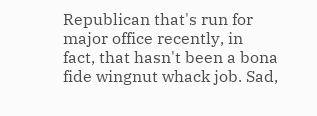Republican that's run for major office recently, in fact, that hasn't been a bona fide wingnut whack job. Sad,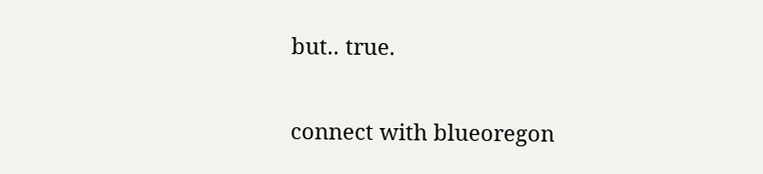but.. true.


connect with blueoregon